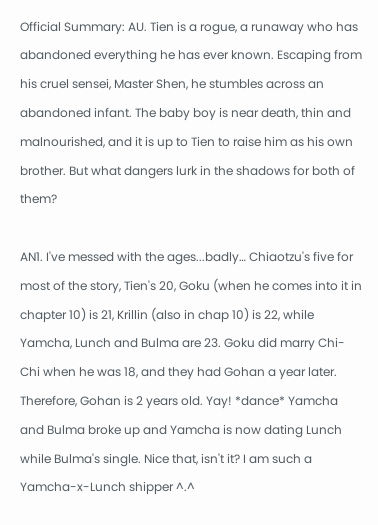Official Summary: AU. Tien is a rogue, a runaway who has abandoned everything he has ever known. Escaping from his cruel sensei, Master Shen, he stumbles across an abandoned infant. The baby boy is near death, thin and malnourished, and it is up to Tien to raise him as his own brother. But what dangers lurk in the shadows for both of them?

AN1. I've messed with the ages...badly… Chiaotzu's five for most of the story, Tien's 20, Goku (when he comes into it in chapter 10) is 21, Krillin (also in chap 10) is 22, while Yamcha, Lunch and Bulma are 23. Goku did marry Chi-Chi when he was 18, and they had Gohan a year later. Therefore, Gohan is 2 years old. Yay! *dance* Yamcha and Bulma broke up and Yamcha is now dating Lunch while Bulma's single. Nice that, isn't it? I am such a Yamcha-x-Lunch shipper ^.^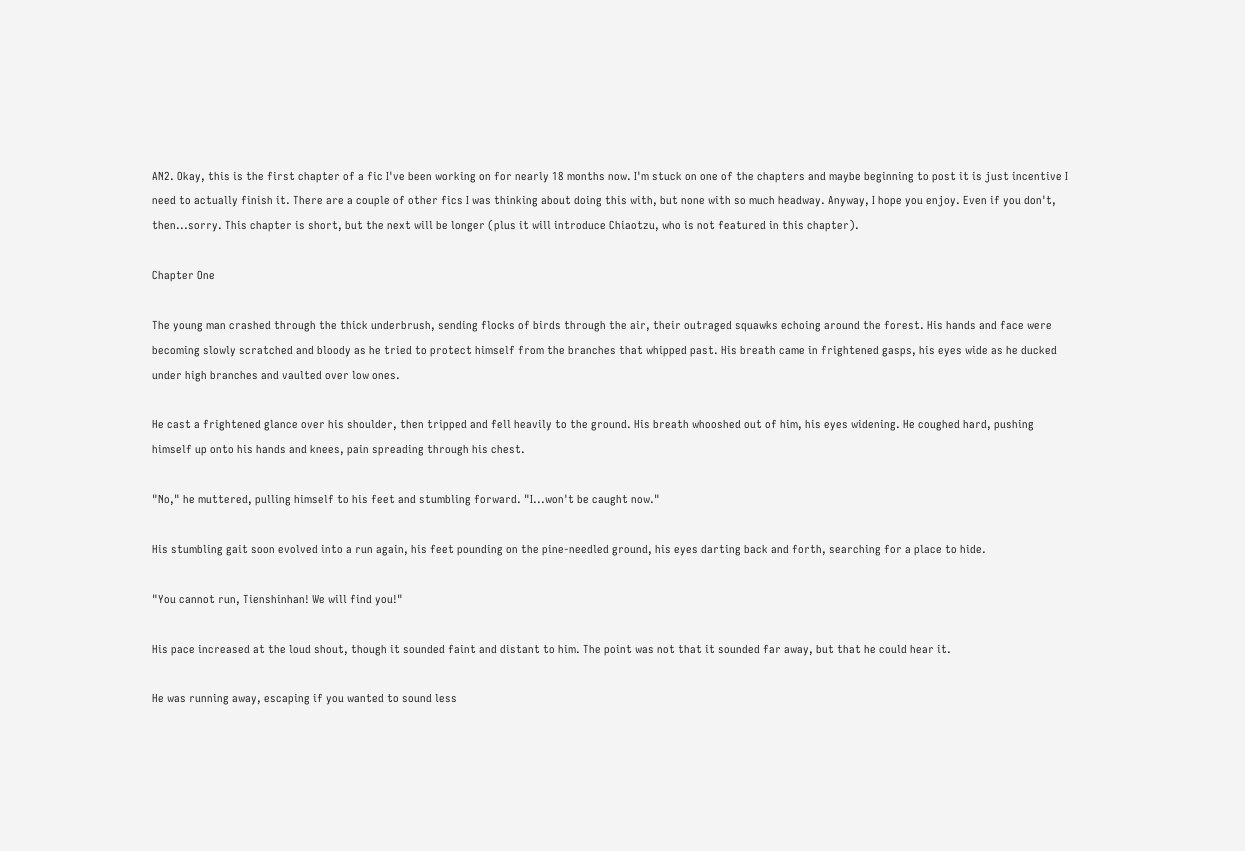AN2. Okay, this is the first chapter of a fic I've been working on for nearly 18 months now. I'm stuck on one of the chapters and maybe beginning to post it is just incentive I need to actually finish it. There are a couple of other fics I was thinking about doing this with, but none with so much headway. Anyway, I hope you enjoy. Even if you don't, then...sorry. This chapter is short, but the next will be longer (plus it will introduce Chiaotzu, who is not featured in this chapter).

Chapter One

The young man crashed through the thick underbrush, sending flocks of birds through the air, their outraged squawks echoing around the forest. His hands and face were becoming slowly scratched and bloody as he tried to protect himself from the branches that whipped past. His breath came in frightened gasps, his eyes wide as he ducked under high branches and vaulted over low ones.

He cast a frightened glance over his shoulder, then tripped and fell heavily to the ground. His breath whooshed out of him, his eyes widening. He coughed hard, pushing himself up onto his hands and knees, pain spreading through his chest.

"No," he muttered, pulling himself to his feet and stumbling forward. "I...won't be caught now."

His stumbling gait soon evolved into a run again, his feet pounding on the pine-needled ground, his eyes darting back and forth, searching for a place to hide.

"You cannot run, Tienshinhan! We will find you!"

His pace increased at the loud shout, though it sounded faint and distant to him. The point was not that it sounded far away, but that he could hear it.

He was running away, escaping if you wanted to sound less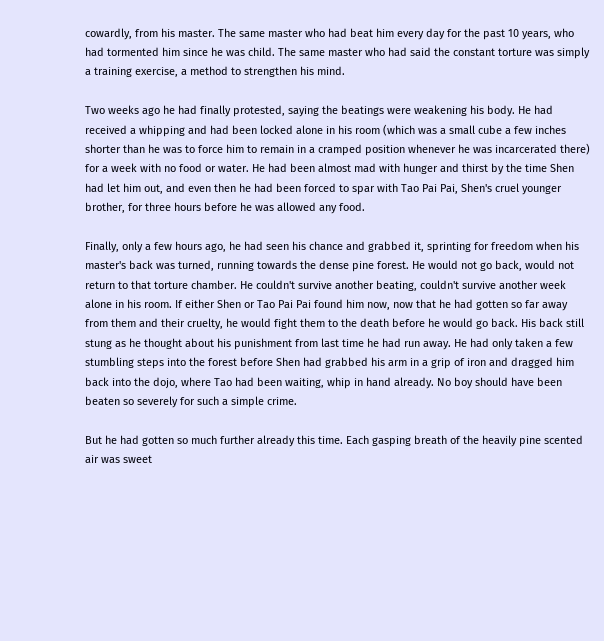cowardly, from his master. The same master who had beat him every day for the past 10 years, who had tormented him since he was child. The same master who had said the constant torture was simply a training exercise, a method to strengthen his mind.

Two weeks ago he had finally protested, saying the beatings were weakening his body. He had received a whipping and had been locked alone in his room (which was a small cube a few inches shorter than he was to force him to remain in a cramped position whenever he was incarcerated there) for a week with no food or water. He had been almost mad with hunger and thirst by the time Shen had let him out, and even then he had been forced to spar with Tao Pai Pai, Shen's cruel younger brother, for three hours before he was allowed any food.

Finally, only a few hours ago, he had seen his chance and grabbed it, sprinting for freedom when his master's back was turned, running towards the dense pine forest. He would not go back, would not return to that torture chamber. He couldn't survive another beating, couldn't survive another week alone in his room. If either Shen or Tao Pai Pai found him now, now that he had gotten so far away from them and their cruelty, he would fight them to the death before he would go back. His back still stung as he thought about his punishment from last time he had run away. He had only taken a few stumbling steps into the forest before Shen had grabbed his arm in a grip of iron and dragged him back into the dojo, where Tao had been waiting, whip in hand already. No boy should have been beaten so severely for such a simple crime.

But he had gotten so much further already this time. Each gasping breath of the heavily pine scented air was sweet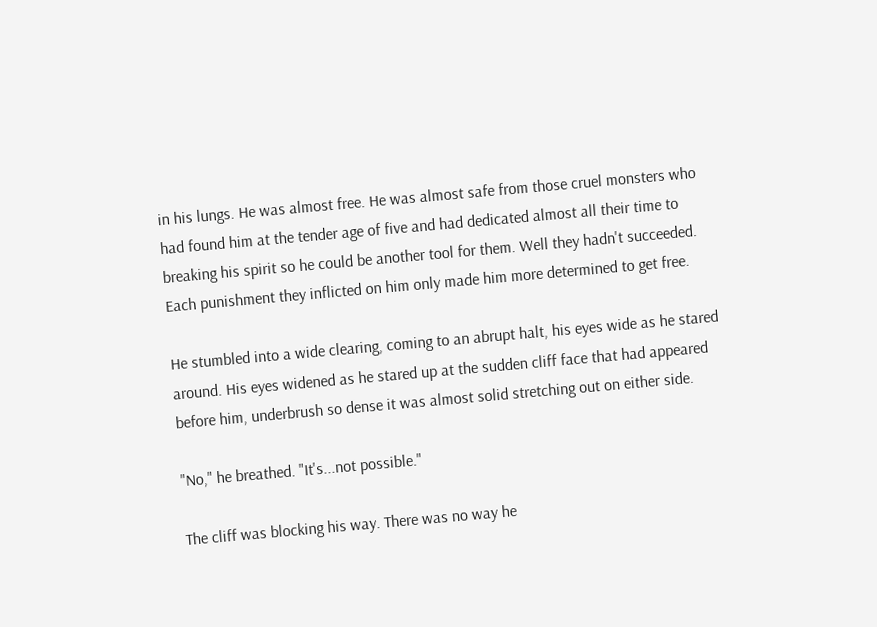in his lungs. He was almost free. He was almost safe from those cruel monsters who had found him at the tender age of five and had dedicated almost all their time to breaking his spirit so he could be another tool for them. Well they hadn't succeeded. Each punishment they inflicted on him only made him more determined to get free.

He stumbled into a wide clearing, coming to an abrupt halt, his eyes wide as he stared around. His eyes widened as he stared up at the sudden cliff face that had appeared before him, underbrush so dense it was almost solid stretching out on either side.

"No," he breathed. "It's...not possible."

The cliff was blocking his way. There was no way he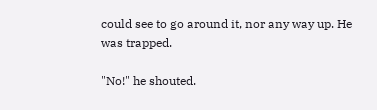could see to go around it, nor any way up. He was trapped.

"No!" he shouted.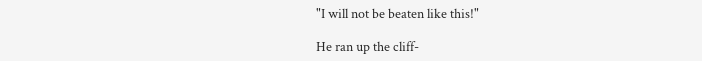"I will not be beaten like this!"

He ran up the cliff-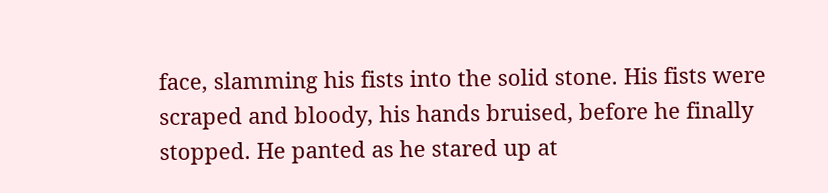face, slamming his fists into the solid stone. His fists were scraped and bloody, his hands bruised, before he finally stopped. He panted as he stared up at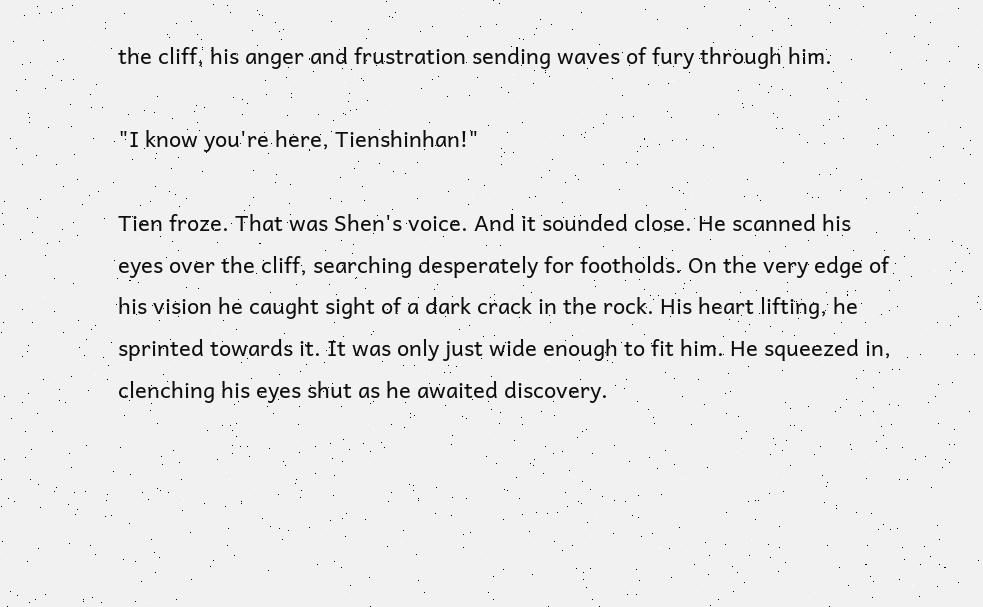the cliff, his anger and frustration sending waves of fury through him.

"I know you're here, Tienshinhan!"

Tien froze. That was Shen's voice. And it sounded close. He scanned his eyes over the cliff, searching desperately for footholds. On the very edge of his vision he caught sight of a dark crack in the rock. His heart lifting, he sprinted towards it. It was only just wide enough to fit him. He squeezed in, clenching his eyes shut as he awaited discovery.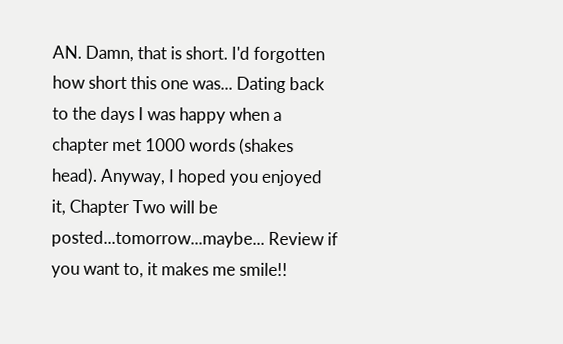AN. Damn, that is short. I'd forgotten how short this one was... Dating back to the days I was happy when a chapter met 1000 words (shakes head). Anyway, I hoped you enjoyed it, Chapter Two will be posted...tomorrow...maybe... Review if you want to, it makes me smile!!